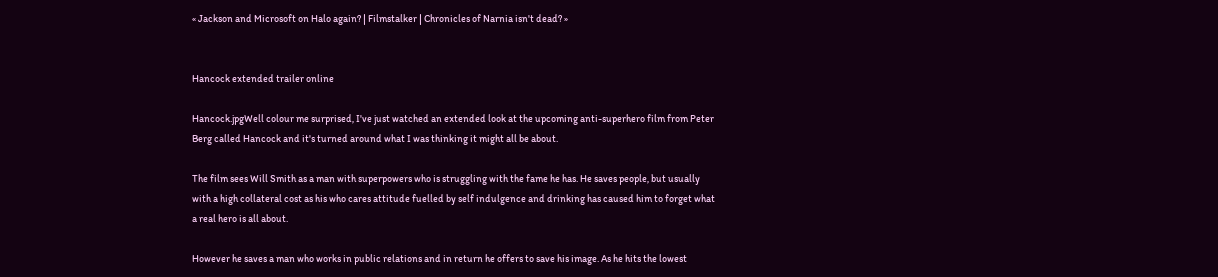« Jackson and Microsoft on Halo again? | Filmstalker | Chronicles of Narnia isn't dead? »


Hancock extended trailer online

Hancock.jpgWell colour me surprised, I've just watched an extended look at the upcoming anti-superhero film from Peter Berg called Hancock and it's turned around what I was thinking it might all be about.

The film sees Will Smith as a man with superpowers who is struggling with the fame he has. He saves people, but usually with a high collateral cost as his who cares attitude fuelled by self indulgence and drinking has caused him to forget what a real hero is all about.

However he saves a man who works in public relations and in return he offers to save his image. As he hits the lowest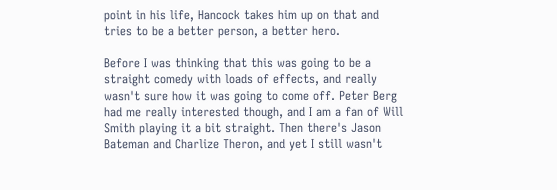point in his life, Hancock takes him up on that and tries to be a better person, a better hero.

Before I was thinking that this was going to be a straight comedy with loads of effects, and really wasn't sure how it was going to come off. Peter Berg had me really interested though, and I am a fan of Will Smith playing it a bit straight. Then there's Jason Bateman and Charlize Theron, and yet I still wasn't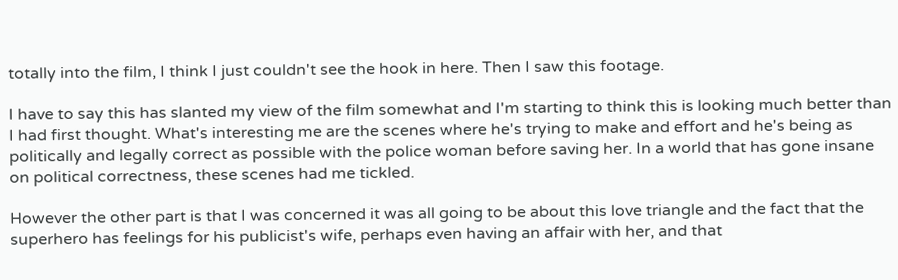totally into the film, I think I just couldn't see the hook in here. Then I saw this footage.

I have to say this has slanted my view of the film somewhat and I'm starting to think this is looking much better than I had first thought. What's interesting me are the scenes where he's trying to make and effort and he's being as politically and legally correct as possible with the police woman before saving her. In a world that has gone insane on political correctness, these scenes had me tickled.

However the other part is that I was concerned it was all going to be about this love triangle and the fact that the superhero has feelings for his publicist's wife, perhaps even having an affair with her, and that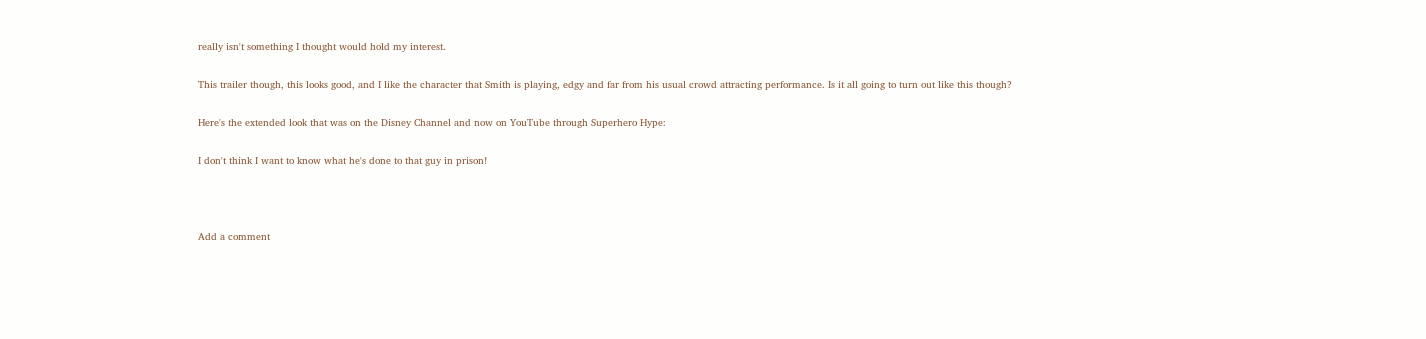really isn't something I thought would hold my interest.

This trailer though, this looks good, and I like the character that Smith is playing, edgy and far from his usual crowd attracting performance. Is it all going to turn out like this though?

Here's the extended look that was on the Disney Channel and now on YouTube through Superhero Hype:

I don't think I want to know what he's done to that guy in prison!



Add a comment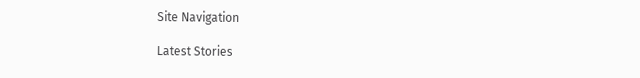Site Navigation

Latest Stories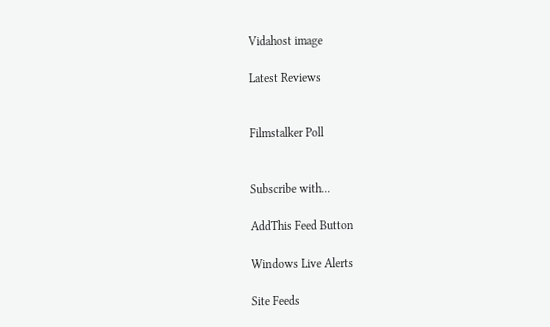Vidahost image

Latest Reviews


Filmstalker Poll


Subscribe with...

AddThis Feed Button

Windows Live Alerts

Site Feeds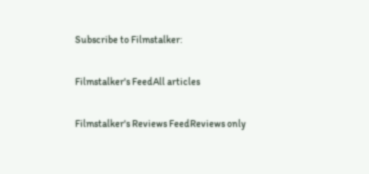Subscribe to Filmstalker:

Filmstalker's FeedAll articles

Filmstalker's Reviews FeedReviews only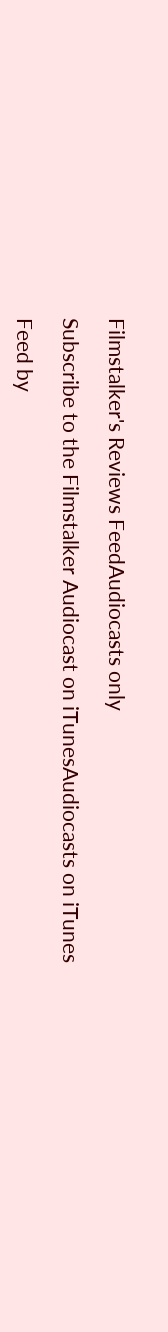Filmstalker's Reviews FeedAudiocasts only

Subscribe to the Filmstalker Audiocast on iTunesAudiocasts on iTunes

Feed by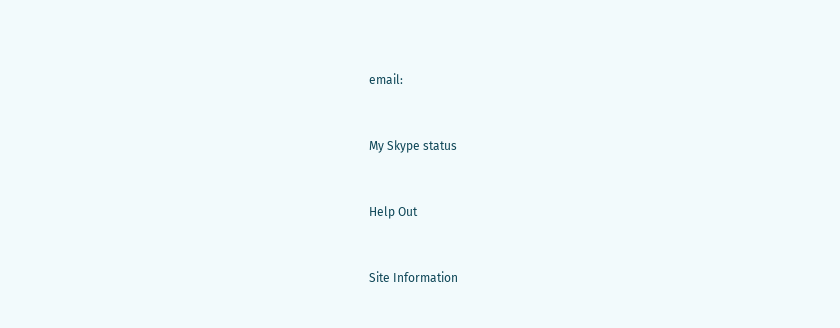email:


My Skype status


Help Out


Site Information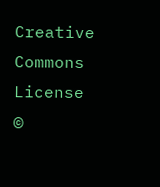Creative Commons License
©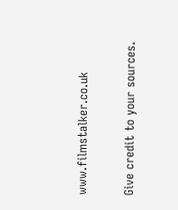www.filmstalker.co.uk

Give credit to your sources.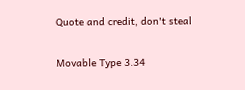Quote and credit, don't steal

Movable Type 3.34